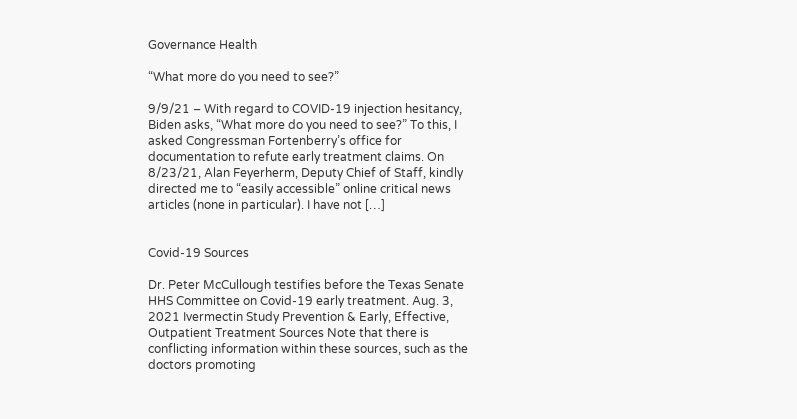Governance Health

“What more do you need to see?”

9/9/21 – With regard to COVID-19 injection hesitancy, Biden asks, “What more do you need to see?” To this, I asked Congressman Fortenberry’s office for documentation to refute early treatment claims. On 8/23/21, Alan Feyerherm, Deputy Chief of Staff, kindly directed me to “easily accessible” online critical news articles (none in particular). I have not […]


Covid-19 Sources

Dr. Peter McCullough testifies before the Texas Senate HHS Committee on Covid-19 early treatment. Aug. 3, 2021 Ivermectin Study Prevention & Early, Effective, Outpatient Treatment Sources Note that there is conflicting information within these sources, such as the doctors promoting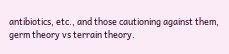antibiotics, etc., and those cautioning against them, germ theory vs terrain theory.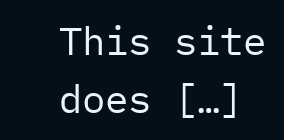This site does […]